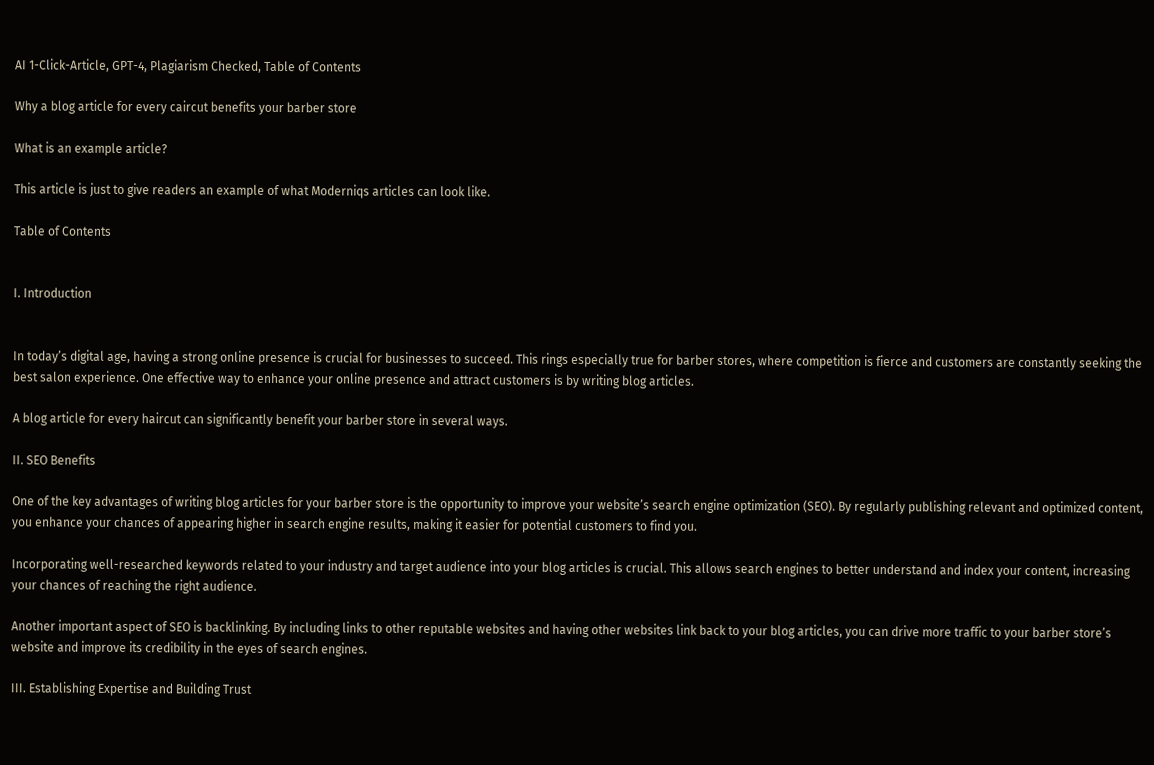AI 1-Click-Article, GPT-4, Plagiarism Checked, Table of Contents

Why a blog article for every caircut benefits your barber store

What is an example article?

This article is just to give readers an example of what Moderniqs articles can look like.

Table of Contents


I. Introduction


In today’s digital age, having a strong online presence is crucial for businesses to succeed. This rings especially true for barber stores, where competition is fierce and customers are constantly seeking the best salon experience. One effective way to enhance your online presence and attract customers is by writing blog articles.

A blog article for every haircut can significantly benefit your barber store in several ways.

II. SEO Benefits

One of the key advantages of writing blog articles for your barber store is the opportunity to improve your website’s search engine optimization (SEO). By regularly publishing relevant and optimized content, you enhance your chances of appearing higher in search engine results, making it easier for potential customers to find you.

Incorporating well-researched keywords related to your industry and target audience into your blog articles is crucial. This allows search engines to better understand and index your content, increasing your chances of reaching the right audience.

Another important aspect of SEO is backlinking. By including links to other reputable websites and having other websites link back to your blog articles, you can drive more traffic to your barber store’s website and improve its credibility in the eyes of search engines.

III. Establishing Expertise and Building Trust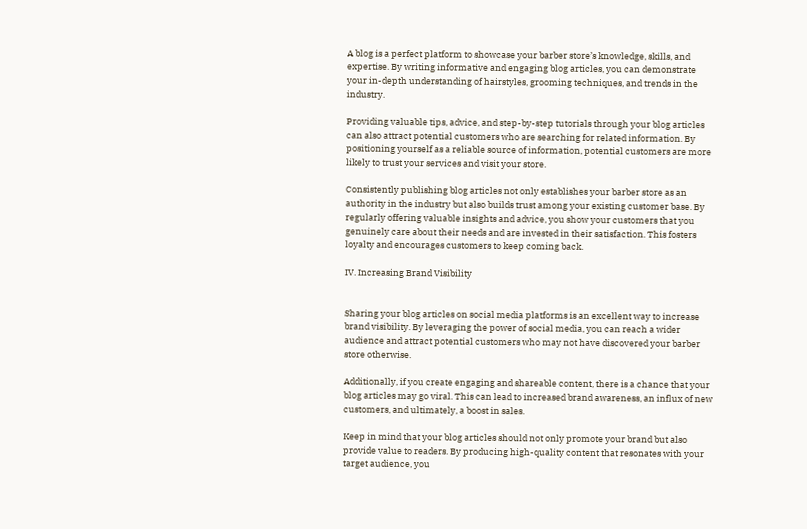A blog is a perfect platform to showcase your barber store’s knowledge, skills, and expertise. By writing informative and engaging blog articles, you can demonstrate your in-depth understanding of hairstyles, grooming techniques, and trends in the industry.

Providing valuable tips, advice, and step-by-step tutorials through your blog articles can also attract potential customers who are searching for related information. By positioning yourself as a reliable source of information, potential customers are more likely to trust your services and visit your store.

Consistently publishing blog articles not only establishes your barber store as an authority in the industry but also builds trust among your existing customer base. By regularly offering valuable insights and advice, you show your customers that you genuinely care about their needs and are invested in their satisfaction. This fosters loyalty and encourages customers to keep coming back.

IV. Increasing Brand Visibility


Sharing your blog articles on social media platforms is an excellent way to increase brand visibility. By leveraging the power of social media, you can reach a wider audience and attract potential customers who may not have discovered your barber store otherwise.

Additionally, if you create engaging and shareable content, there is a chance that your blog articles may go viral. This can lead to increased brand awareness, an influx of new customers, and ultimately, a boost in sales.

Keep in mind that your blog articles should not only promote your brand but also provide value to readers. By producing high-quality content that resonates with your target audience, you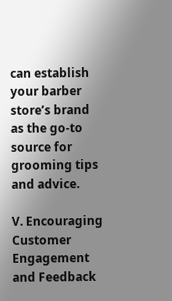can establish your barber store’s brand as the go-to source for grooming tips and advice.

V. Encouraging Customer Engagement and Feedback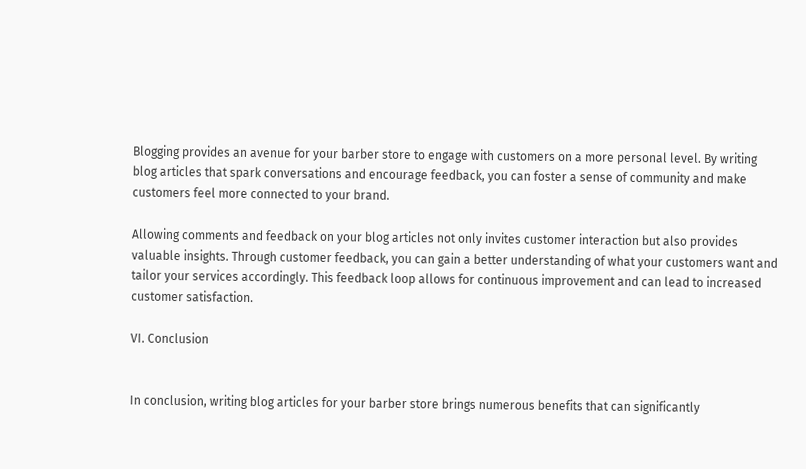Blogging provides an avenue for your barber store to engage with customers on a more personal level. By writing blog articles that spark conversations and encourage feedback, you can foster a sense of community and make customers feel more connected to your brand.

Allowing comments and feedback on your blog articles not only invites customer interaction but also provides valuable insights. Through customer feedback, you can gain a better understanding of what your customers want and tailor your services accordingly. This feedback loop allows for continuous improvement and can lead to increased customer satisfaction.

VI. Conclusion


In conclusion, writing blog articles for your barber store brings numerous benefits that can significantly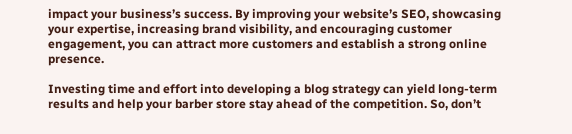impact your business’s success. By improving your website’s SEO, showcasing your expertise, increasing brand visibility, and encouraging customer engagement, you can attract more customers and establish a strong online presence.

Investing time and effort into developing a blog strategy can yield long-term results and help your barber store stay ahead of the competition. So, don’t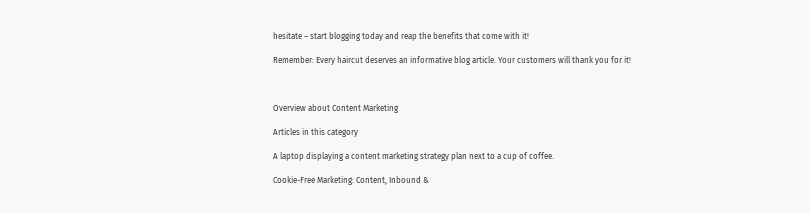hesitate – start blogging today and reap the benefits that come with it!

Remember: Every haircut deserves an informative blog article. Your customers will thank you for it!



Overview about Content Marketing

Articles in this category

A laptop displaying a content marketing strategy plan next to a cup of coffee.

Cookie-Free Marketing: Content, Inbound &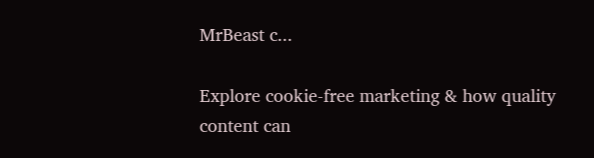MrBeast c...

Explore cookie-free marketing & how quality content can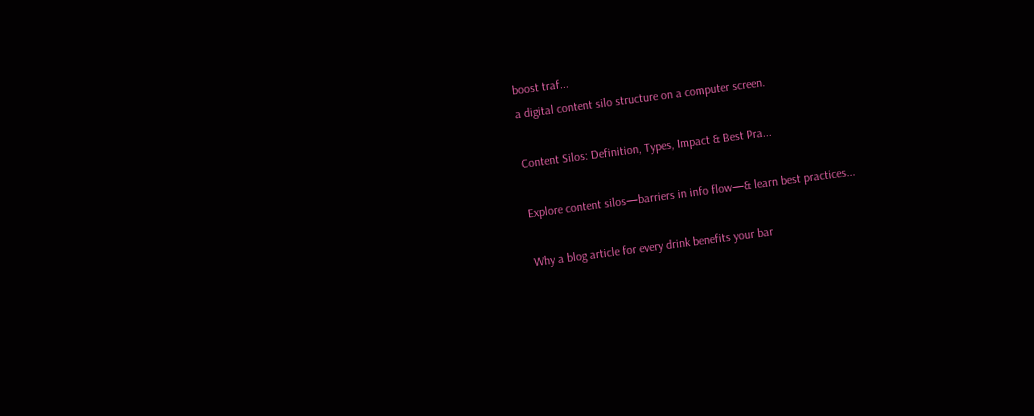boost traf...
a digital content silo structure on a computer screen.

Content Silos: Definition, Types, Impact & Best Pra...

Explore content silos—barriers in info flow—& learn best practices...

Why a blog article for every drink benefits your bar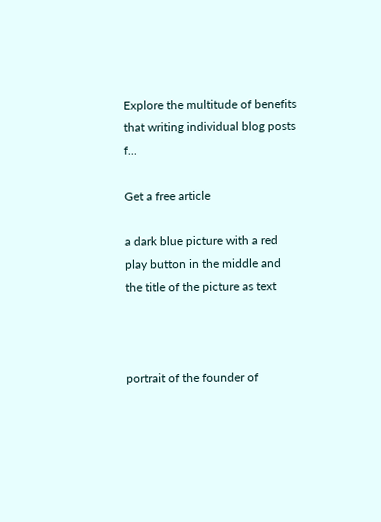Explore the multitude of benefits that writing individual blog posts f...

Get a free article

a dark blue picture with a red play button in the middle and the title of the picture as text



portrait of the founder of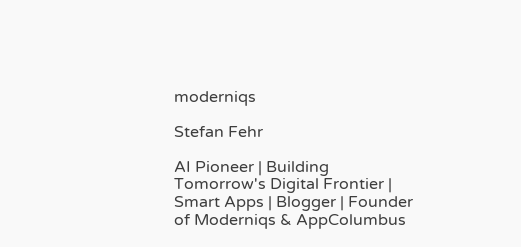moderniqs

Stefan Fehr

AI Pioneer | Building Tomorrow's Digital Frontier | Smart Apps | Blogger | Founder of Moderniqs & AppColumbus